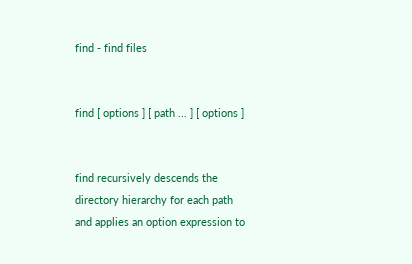find - find files


find [ options ] [ path ... ] [ options ]


find recursively descends the directory hierarchy for each path and applies an option expression to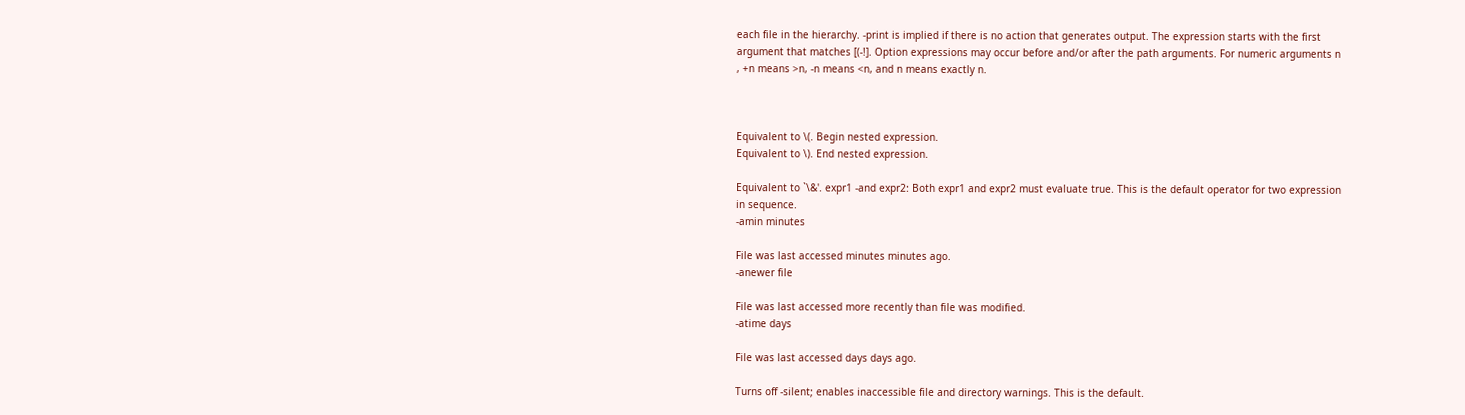each file in the hierarchy. -print is implied if there is no action that generates output. The expression starts with the first argument that matches [(-!]. Option expressions may occur before and/or after the path arguments. For numeric arguments n , +n means >n, -n means <n, and n means exactly n.



Equivalent to \(. Begin nested expression.
Equivalent to \). End nested expression.

Equivalent to `\&'. expr1 -and expr2: Both expr1 and expr2 must evaluate true. This is the default operator for two expression in sequence.
-amin minutes

File was last accessed minutes minutes ago.
-anewer file

File was last accessed more recently than file was modified.
-atime days

File was last accessed days days ago.

Turns off -silent; enables inaccessible file and directory warnings. This is the default.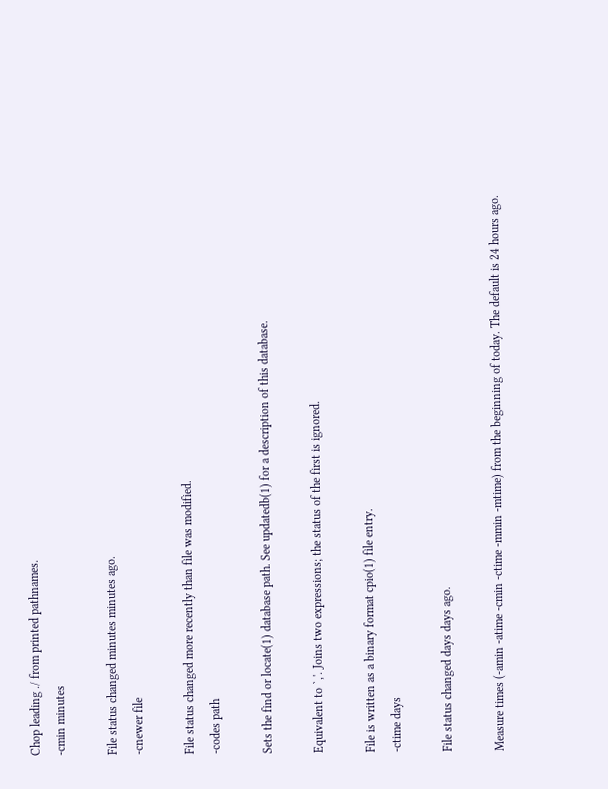Chop leading ./ from printed pathnames.
-cmin minutes

File status changed minutes minutes ago.
-cnewer file

File status changed more recently than file was modified.
-codes path

Sets the find or locate(1) database path. See updatedb(1) for a description of this database.

Equivalent to `,'. Joins two expressions; the status of the first is ignored.

File is written as a binary format cpio(1) file entry.
-ctime days

File status changed days days ago.

Measure times (-amin -atime -cmin -ctime -mmin -mtime) from the beginning of today. The default is 24 hours ago.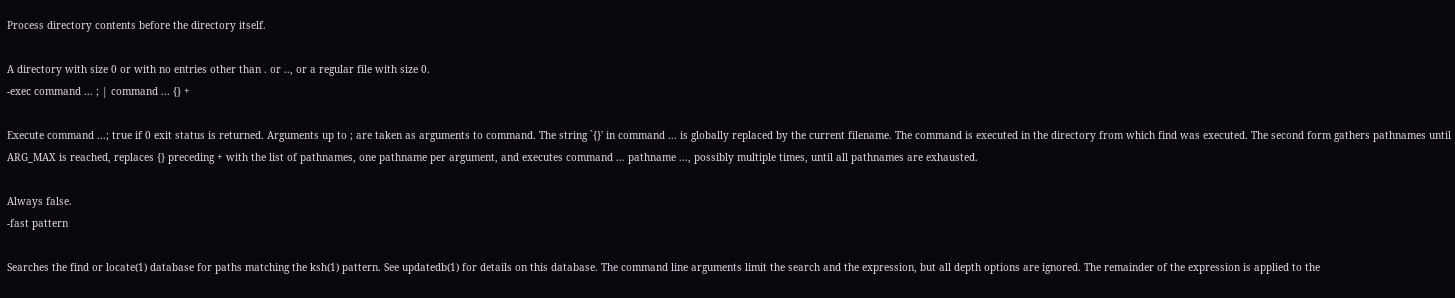Process directory contents before the directory itself.

A directory with size 0 or with no entries other than . or .., or a regular file with size 0.
-exec command ... ; | command ... {} +

Execute command ...; true if 0 exit status is returned. Arguments up to ; are taken as arguments to command. The string `{}' in command ... is globally replaced by the current filename. The command is executed in the directory from which find was executed. The second form gathers pathnames until ARG_MAX is reached, replaces {} preceding + with the list of pathnames, one pathname per argument, and executes command ... pathname ..., possibly multiple times, until all pathnames are exhausted.

Always false.
-fast pattern

Searches the find or locate(1) database for paths matching the ksh(1) pattern. See updatedb(1) for details on this database. The command line arguments limit the search and the expression, but all depth options are ignored. The remainder of the expression is applied to the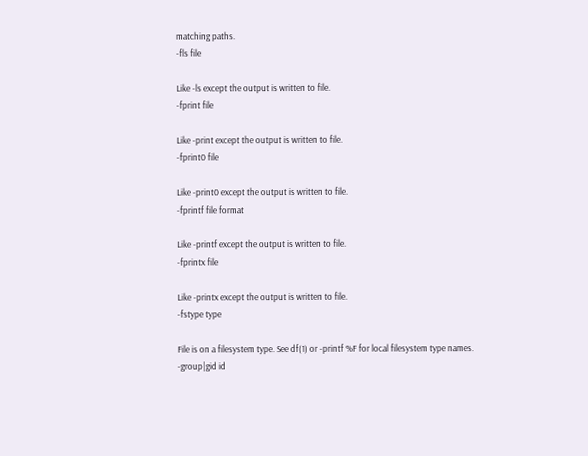matching paths.
-fls file

Like -ls except the output is written to file.
-fprint file

Like -print except the output is written to file.
-fprint0 file

Like -print0 except the output is written to file.
-fprintf file format

Like -printf except the output is written to file.
-fprintx file

Like -printx except the output is written to file.
-fstype type

File is on a filesystem type. See df(1) or -printf %F for local filesystem type names.
-group|gid id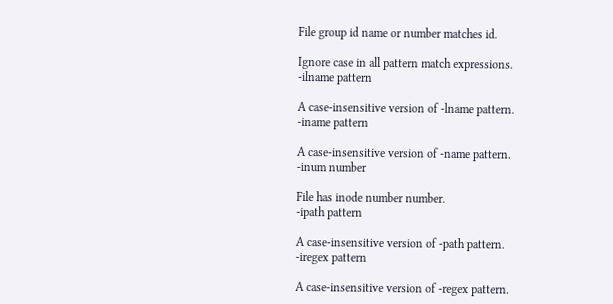File group id name or number matches id.

Ignore case in all pattern match expressions.
-ilname pattern

A case-insensitive version of -lname pattern.
-iname pattern

A case-insensitive version of -name pattern.
-inum number

File has inode number number.
-ipath pattern

A case-insensitive version of -path pattern.
-iregex pattern

A case-insensitive version of -regex pattern.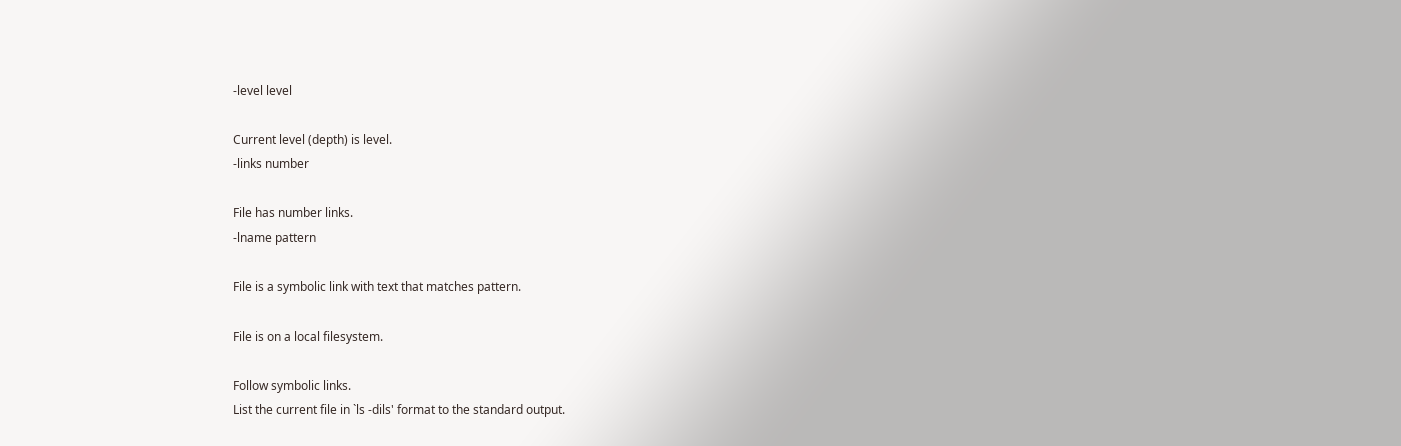-level level

Current level (depth) is level.
-links number

File has number links.
-lname pattern

File is a symbolic link with text that matches pattern.

File is on a local filesystem.

Follow symbolic links.
List the current file in `ls -dils' format to the standard output.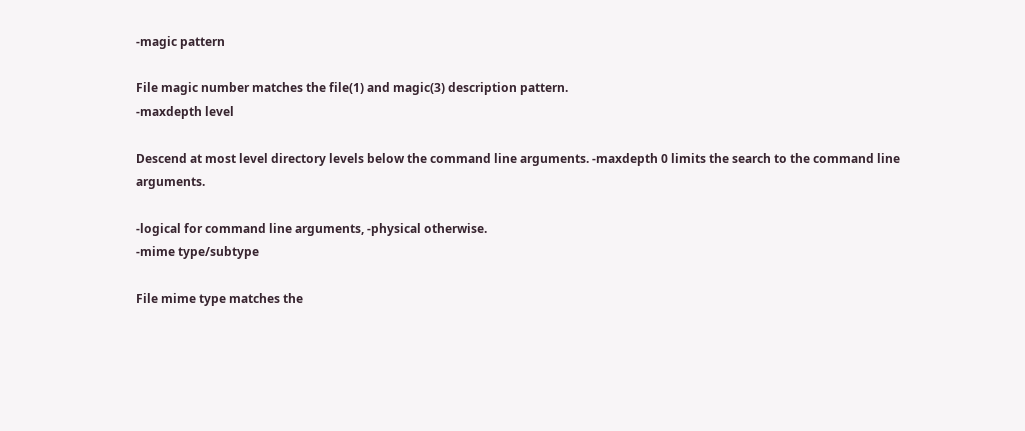-magic pattern

File magic number matches the file(1) and magic(3) description pattern.
-maxdepth level

Descend at most level directory levels below the command line arguments. -maxdepth 0 limits the search to the command line arguments.

-logical for command line arguments, -physical otherwise.
-mime type/subtype

File mime type matches the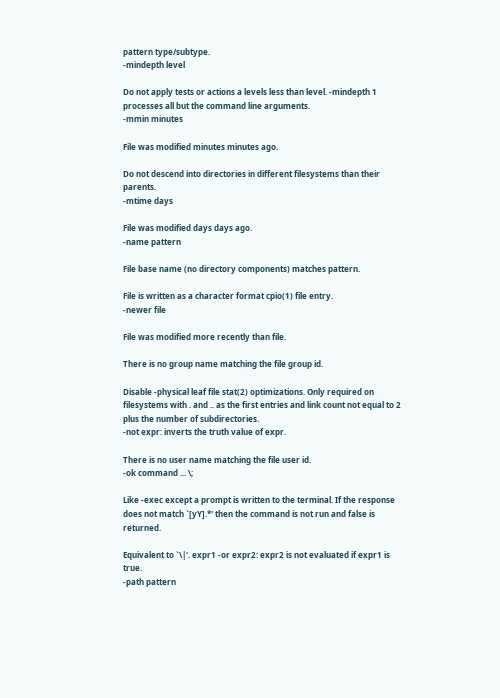pattern type/subtype.
-mindepth level

Do not apply tests or actions a levels less than level. -mindepth 1 processes all but the command line arguments.
-mmin minutes

File was modified minutes minutes ago.

Do not descend into directories in different filesystems than their parents.
-mtime days

File was modified days days ago.
-name pattern

File base name (no directory components) matches pattern.

File is written as a character format cpio(1) file entry.
-newer file

File was modified more recently than file.

There is no group name matching the file group id.

Disable -physical leaf file stat(2) optimizations. Only required on filesystems with . and .. as the first entries and link count not equal to 2 plus the number of subdirectories.
-not expr: inverts the truth value of expr.

There is no user name matching the file user id.
-ok command ... \;

Like -exec except a prompt is written to the terminal. If the response does not match `[yY].*' then the command is not run and false is returned.

Equivalent to `\|'. expr1 -or expr2: expr2 is not evaluated if expr1 is true.
-path pattern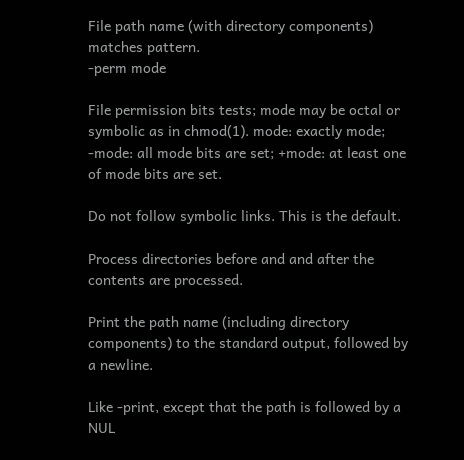File path name (with directory components) matches pattern.
-perm mode

File permission bits tests; mode may be octal or symbolic as in chmod(1). mode: exactly mode; -mode: all mode bits are set; +mode: at least one of mode bits are set.

Do not follow symbolic links. This is the default.

Process directories before and and after the contents are processed.

Print the path name (including directory components) to the standard output, followed by a newline.

Like -print, except that the path is followed by a NUL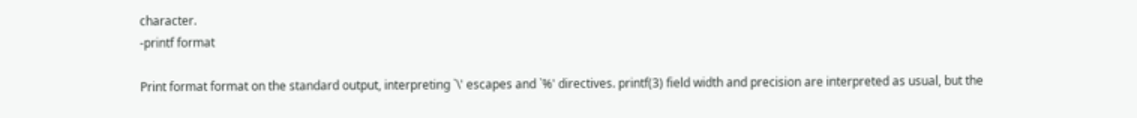character.
-printf format

Print format format on the standard output, interpreting `\' escapes and `%' directives. printf(3) field width and precision are interpreted as usual, but the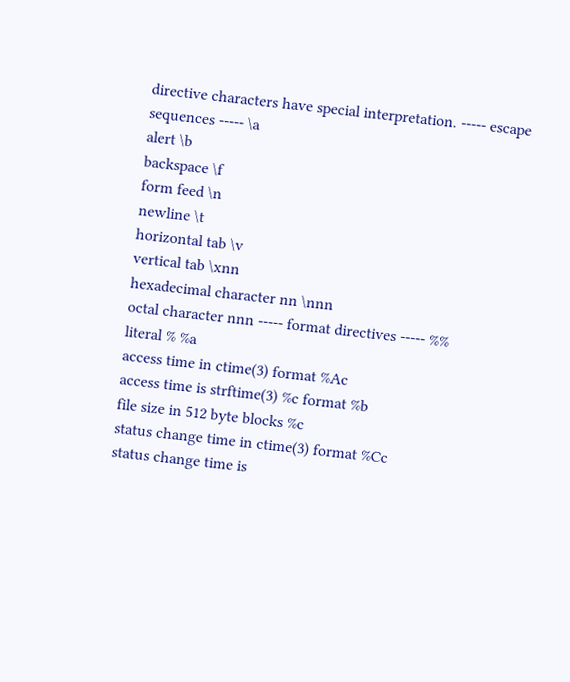directive characters have special interpretation. ----- escape sequences ----- \a
alert \b
backspace \f
form feed \n
newline \t
horizontal tab \v
vertical tab \xnn
hexadecimal character nn \nnn
octal character nnn ----- format directives ----- %%
literal % %a
access time in ctime(3) format %Ac
access time is strftime(3) %c format %b
file size in 512 byte blocks %c
status change time in ctime(3) format %Cc
status change time is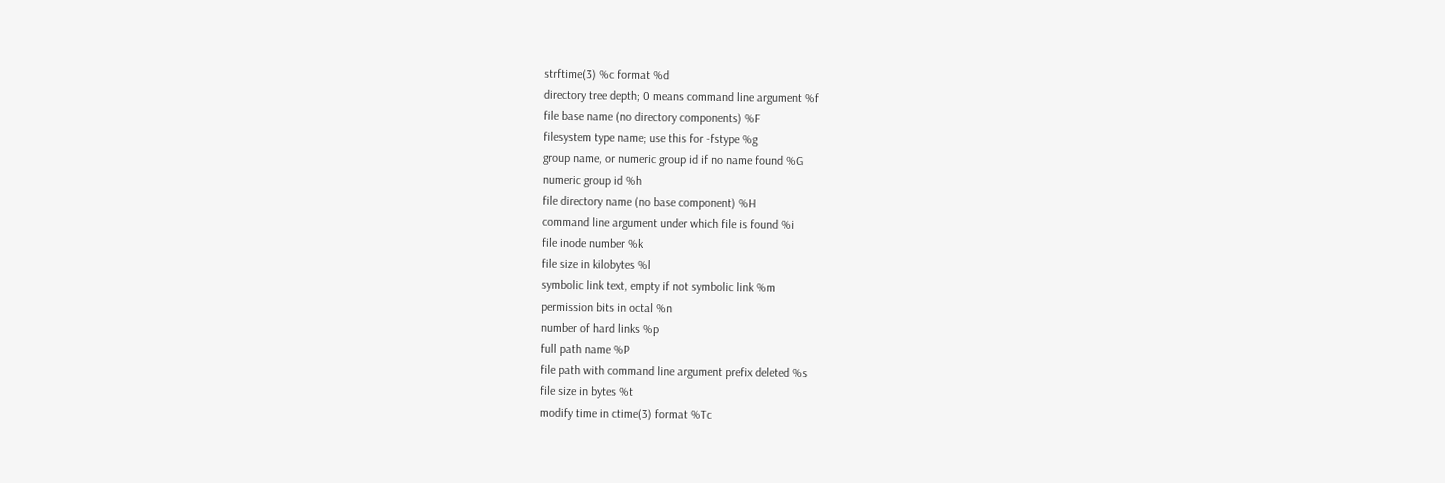strftime(3) %c format %d
directory tree depth; 0 means command line argument %f
file base name (no directory components) %F
filesystem type name; use this for -fstype %g
group name, or numeric group id if no name found %G
numeric group id %h
file directory name (no base component) %H
command line argument under which file is found %i
file inode number %k
file size in kilobytes %l
symbolic link text, empty if not symbolic link %m
permission bits in octal %n
number of hard links %p
full path name %P
file path with command line argument prefix deleted %s
file size in bytes %t
modify time in ctime(3) format %Tc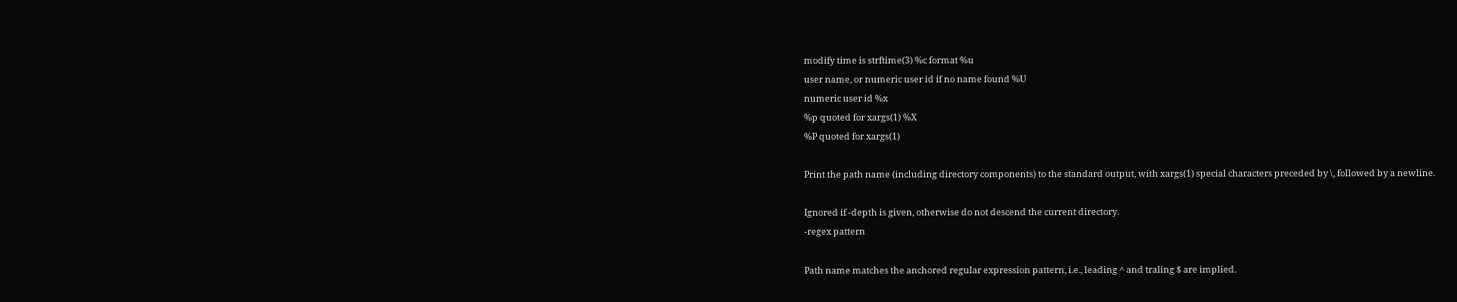modify time is strftime(3) %c format %u
user name, or numeric user id if no name found %U
numeric user id %x
%p quoted for xargs(1) %X
%P quoted for xargs(1)

Print the path name (including directory components) to the standard output, with xargs(1) special characters preceded by \, followed by a newline.

Ignored if -depth is given, otherwise do not descend the current directory.
-regex pattern

Path name matches the anchored regular expression pattern, i.e., leading ^ and traling $ are implied.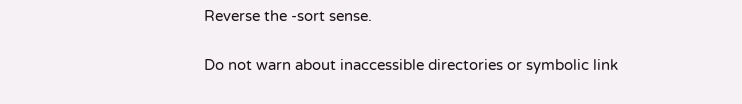Reverse the -sort sense.

Do not warn about inaccessible directories or symbolic link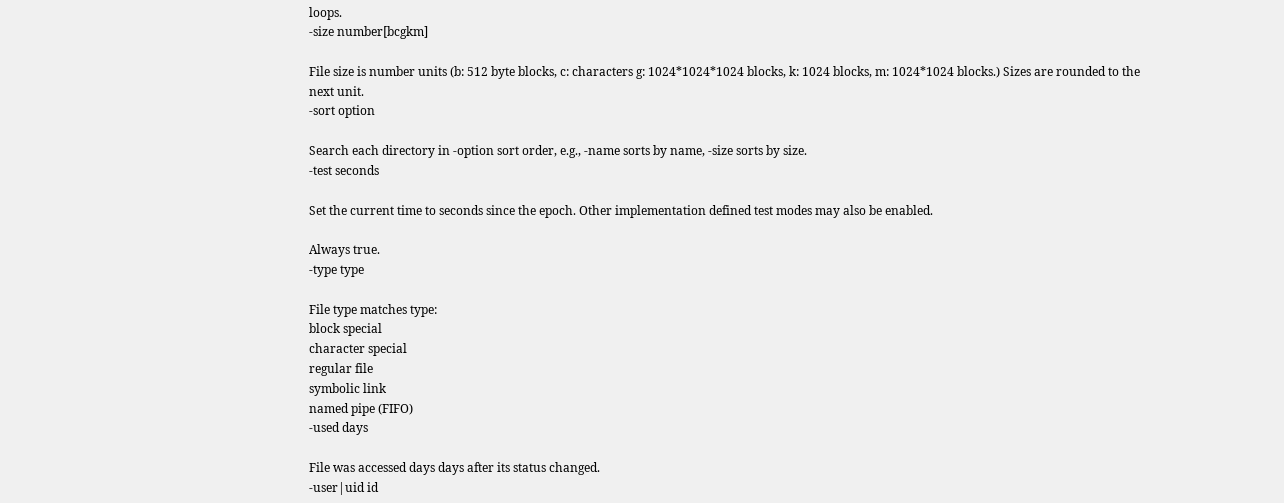loops.
-size number[bcgkm]

File size is number units (b: 512 byte blocks, c: characters g: 1024*1024*1024 blocks, k: 1024 blocks, m: 1024*1024 blocks.) Sizes are rounded to the next unit.
-sort option

Search each directory in -option sort order, e.g., -name sorts by name, -size sorts by size.
-test seconds

Set the current time to seconds since the epoch. Other implementation defined test modes may also be enabled.

Always true.
-type type

File type matches type:
block special
character special
regular file
symbolic link
named pipe (FIFO)
-used days

File was accessed days days after its status changed.
-user|uid id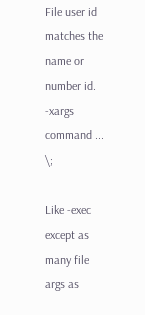File user id matches the name or number id.
-xargs command ... \;

Like -exec except as many file args as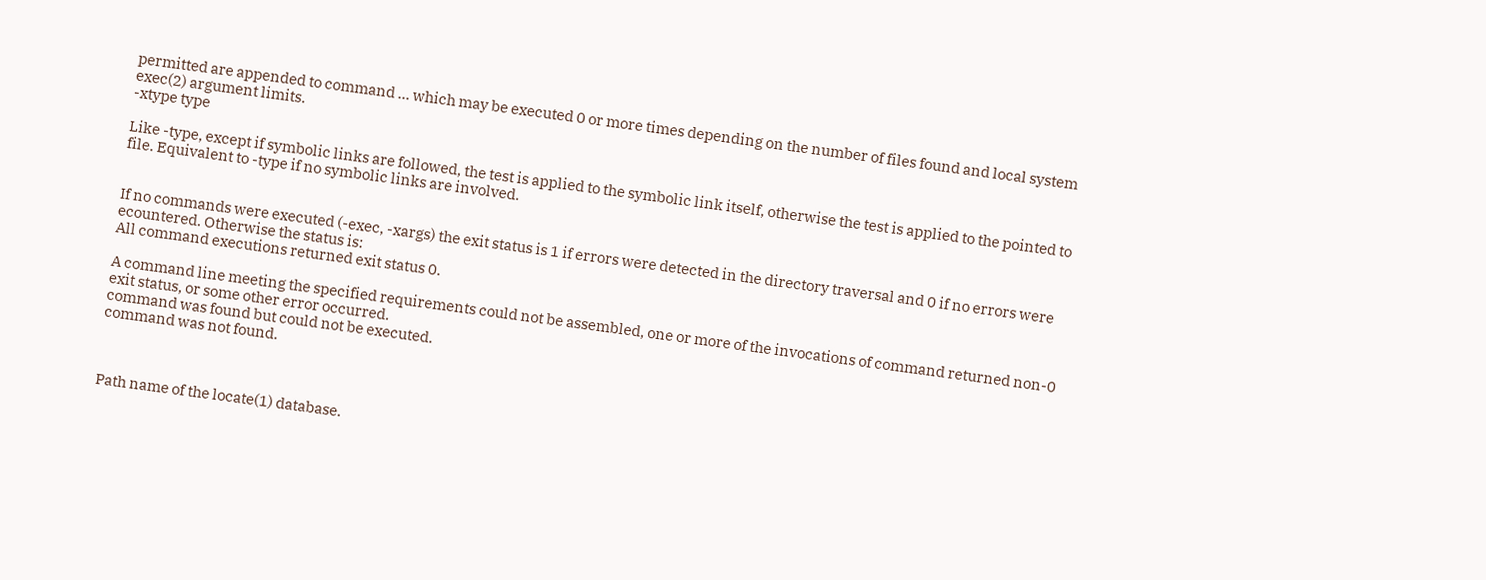permitted are appended to command ... which may be executed 0 or more times depending on the number of files found and local system exec(2) argument limits.
-xtype type

Like -type, except if symbolic links are followed, the test is applied to the symbolic link itself, otherwise the test is applied to the pointed to file. Equivalent to -type if no symbolic links are involved.


If no commands were executed (-exec, -xargs) the exit status is 1 if errors were detected in the directory traversal and 0 if no errors were ecountered. Otherwise the status is:
All command executions returned exit status 0.

A command line meeting the specified requirements could not be assembled, one or more of the invocations of command returned non-0 exit status, or some other error occurred.
command was found but could not be executed.
command was not found.



Path name of the locate(1) database.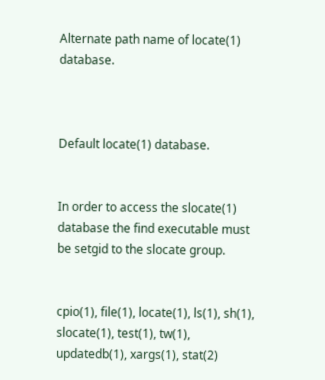Alternate path name of locate(1) database.



Default locate(1) database.


In order to access the slocate(1) database the find executable must be setgid to the slocate group.


cpio(1), file(1), locate(1), ls(1), sh(1), slocate(1), test(1), tw(1), updatedb(1), xargs(1), stat(2)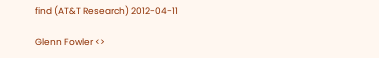find (AT&T Research) 2012-04-11

Glenn Fowler <>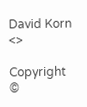David Korn <>

Copyright ©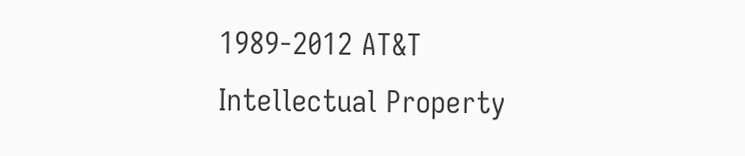1989-2012 AT&T Intellectual Property